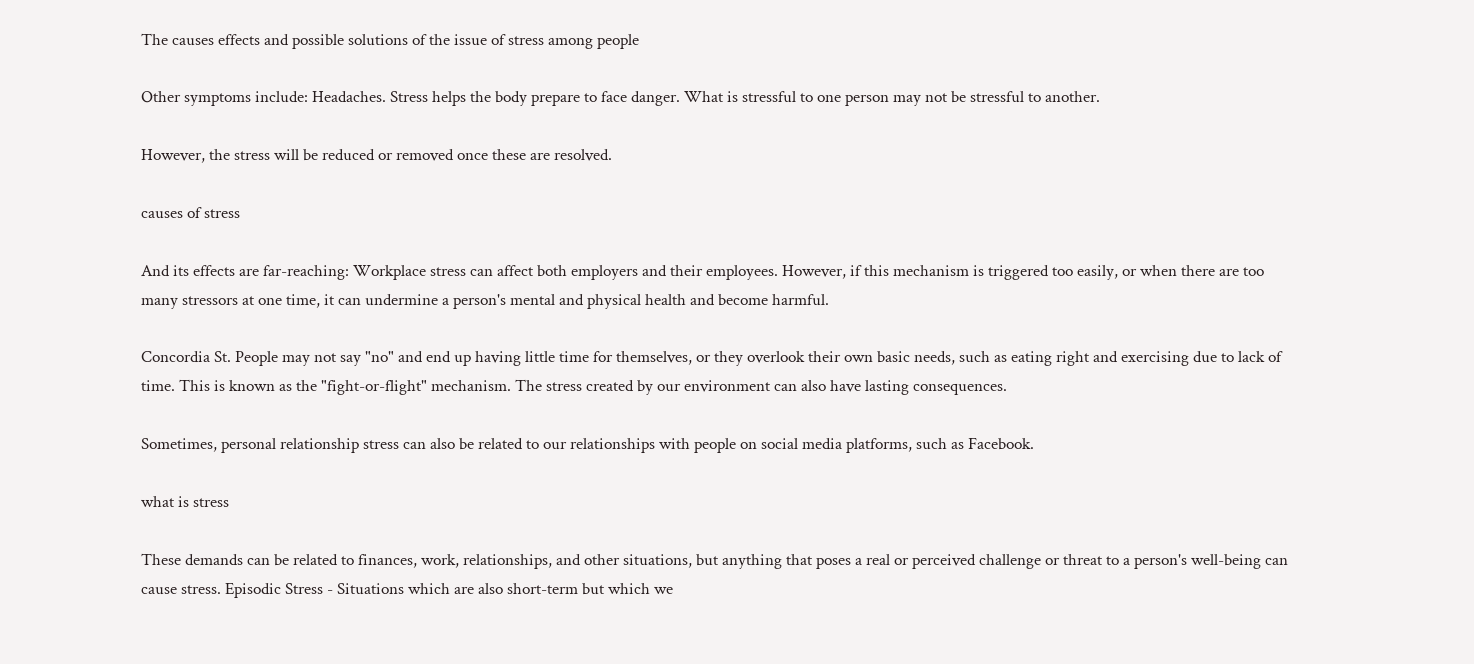The causes effects and possible solutions of the issue of stress among people

Other symptoms include: Headaches. Stress helps the body prepare to face danger. What is stressful to one person may not be stressful to another.

However, the stress will be reduced or removed once these are resolved.

causes of stress

And its effects are far-reaching: Workplace stress can affect both employers and their employees. However, if this mechanism is triggered too easily, or when there are too many stressors at one time, it can undermine a person's mental and physical health and become harmful.

Concordia St. People may not say "no" and end up having little time for themselves, or they overlook their own basic needs, such as eating right and exercising due to lack of time. This is known as the "fight-or-flight" mechanism. The stress created by our environment can also have lasting consequences.

Sometimes, personal relationship stress can also be related to our relationships with people on social media platforms, such as Facebook.

what is stress

These demands can be related to finances, work, relationships, and other situations, but anything that poses a real or perceived challenge or threat to a person's well-being can cause stress. Episodic Stress - Situations which are also short-term but which we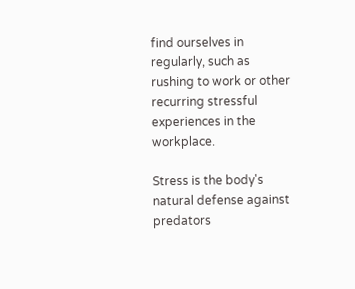find ourselves in regularly, such as rushing to work or other recurring stressful experiences in the workplace.

Stress is the body's natural defense against predators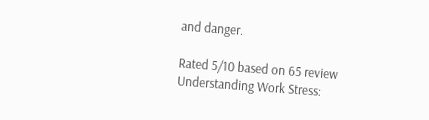and danger.

Rated 5/10 based on 65 review
Understanding Work Stress: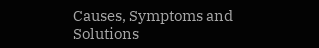Causes, Symptoms and Solutions